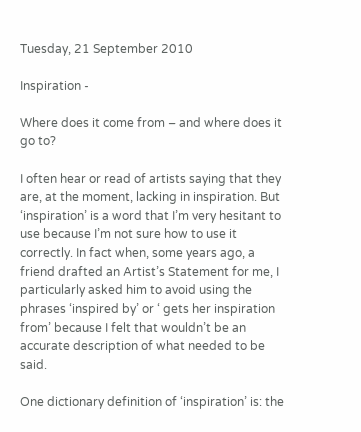Tuesday, 21 September 2010

Inspiration -

Where does it come from – and where does it go to?

I often hear or read of artists saying that they are, at the moment, lacking in inspiration. But ‘inspiration’ is a word that I’m very hesitant to use because I’m not sure how to use it correctly. In fact when, some years ago, a friend drafted an Artist’s Statement for me, I particularly asked him to avoid using the phrases ‘inspired by’ or ‘ gets her inspiration from’ because I felt that wouldn’t be an accurate description of what needed to be said.

One dictionary definition of ‘inspiration’ is: the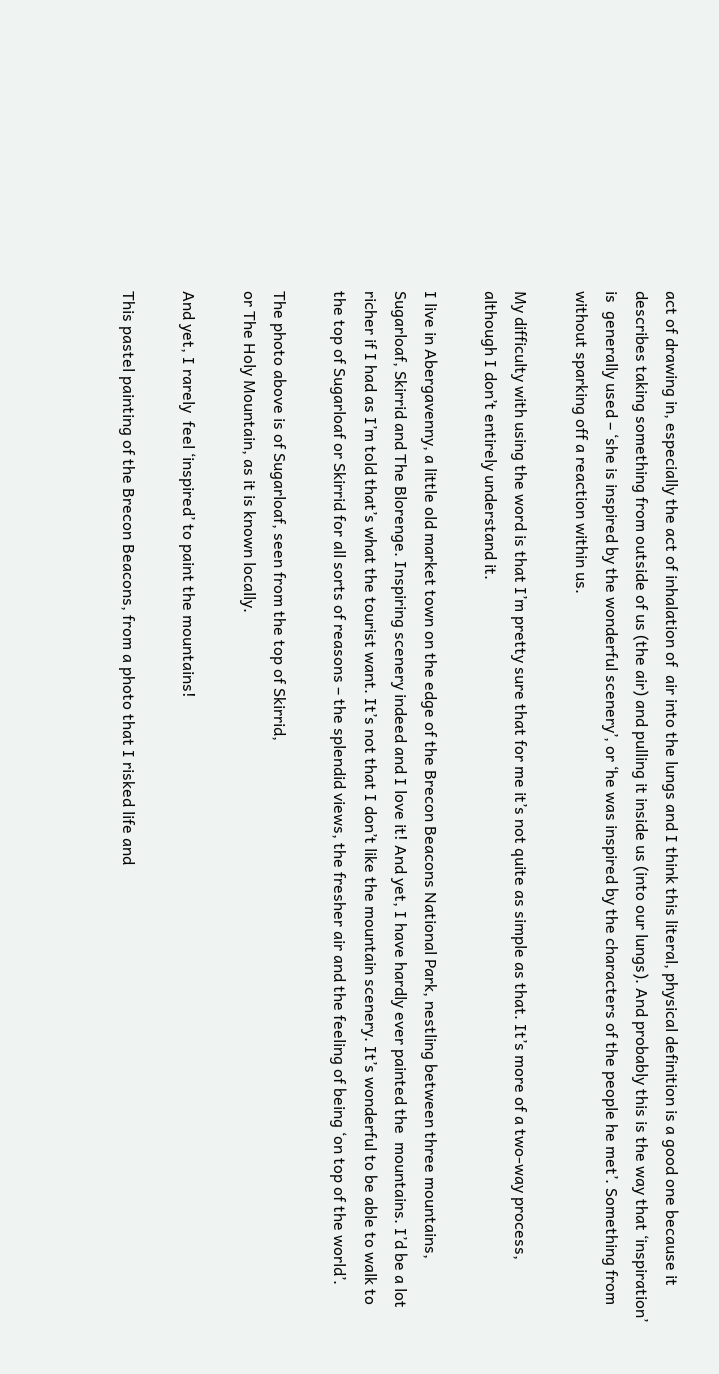act of drawing in, especially the act of inhalation of  air into the lungs and I think this literal, physical definition is a good one because it describes taking something from outside of us (the air) and pulling it inside us (into our lungs). And probably this is the way that ‘inspiration’ is  generally used – ‘she is inspired by the wonderful scenery’, or ‘he was inspired by the characters of the people he met’. Something from without sparking off a reaction within us.

My difficulty with using the word is that I’m pretty sure that for me it’s not quite as simple as that. It’s more of a two-way process, although I don’t entirely understand it.

I live in Abergavenny, a little old market town on the edge of the Brecon Beacons National Park, nestling between three mountains, Sugarloaf, Skirrid and The Blorenge. Inspiring scenery indeed and I love it! And yet, I have hardly ever painted the  mountains. I’d be a lot richer if I had as I’m told that’s what the tourist want. It’s not that I don’t like the mountain scenery. It’s wonderful to be able to walk to the top of Sugarloaf or Skirrid for all sorts of reasons – the splendid views, the fresher air and the feeling of being ‘on top of the world’.

The photo above is of Sugarloaf, seen from the top of Skirrid,
or The Holy Mountain, as it is known locally.

And yet, I rarely  feel ‘inspired’ to paint the mountains!

This pastel painting of the Brecon Beacons, from a photo that I risked life and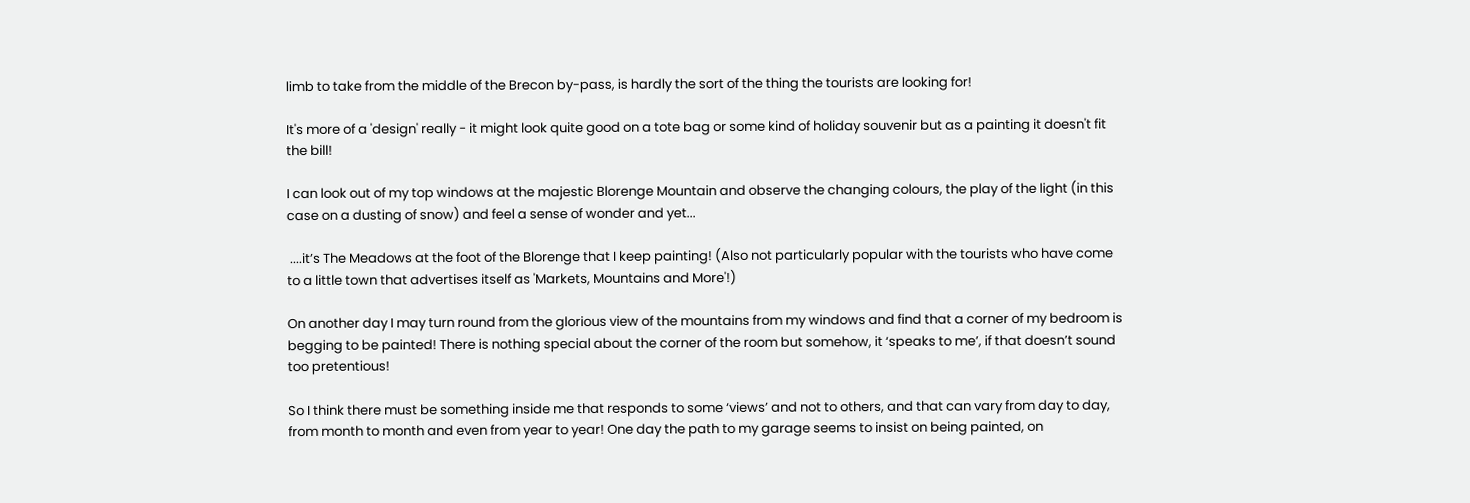limb to take from the middle of the Brecon by-pass, is hardly the sort of the thing the tourists are looking for!

It's more of a 'design' really - it might look quite good on a tote bag or some kind of holiday souvenir but as a painting it doesn't fit the bill!

I can look out of my top windows at the majestic Blorenge Mountain and observe the changing colours, the play of the light (in this case on a dusting of snow) and feel a sense of wonder and yet...

 ....it’s The Meadows at the foot of the Blorenge that I keep painting! (Also not particularly popular with the tourists who have come to a little town that advertises itself as 'Markets, Mountains and More'!)

On another day I may turn round from the glorious view of the mountains from my windows and find that a corner of my bedroom is begging to be painted! There is nothing special about the corner of the room but somehow, it ‘speaks to me’, if that doesn’t sound too pretentious!

So I think there must be something inside me that responds to some ‘views’ and not to others, and that can vary from day to day, from month to month and even from year to year! One day the path to my garage seems to insist on being painted, on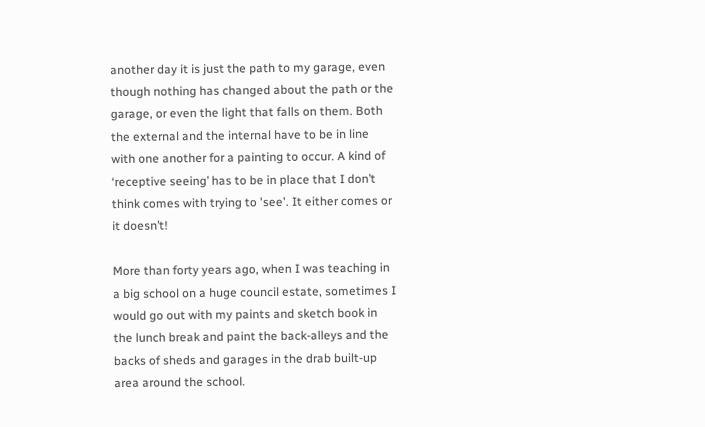another day it is just the path to my garage, even though nothing has changed about the path or the garage, or even the light that falls on them. Both the external and the internal have to be in line with one another for a painting to occur. A kind of ‘receptive seeing’ has to be in place that I don’t think comes with trying to 'see'. It either comes or it doesn’t!

More than forty years ago, when I was teaching in a big school on a huge council estate, sometimes I would go out with my paints and sketch book in the lunch break and paint the back-alleys and the backs of sheds and garages in the drab built-up area around the school.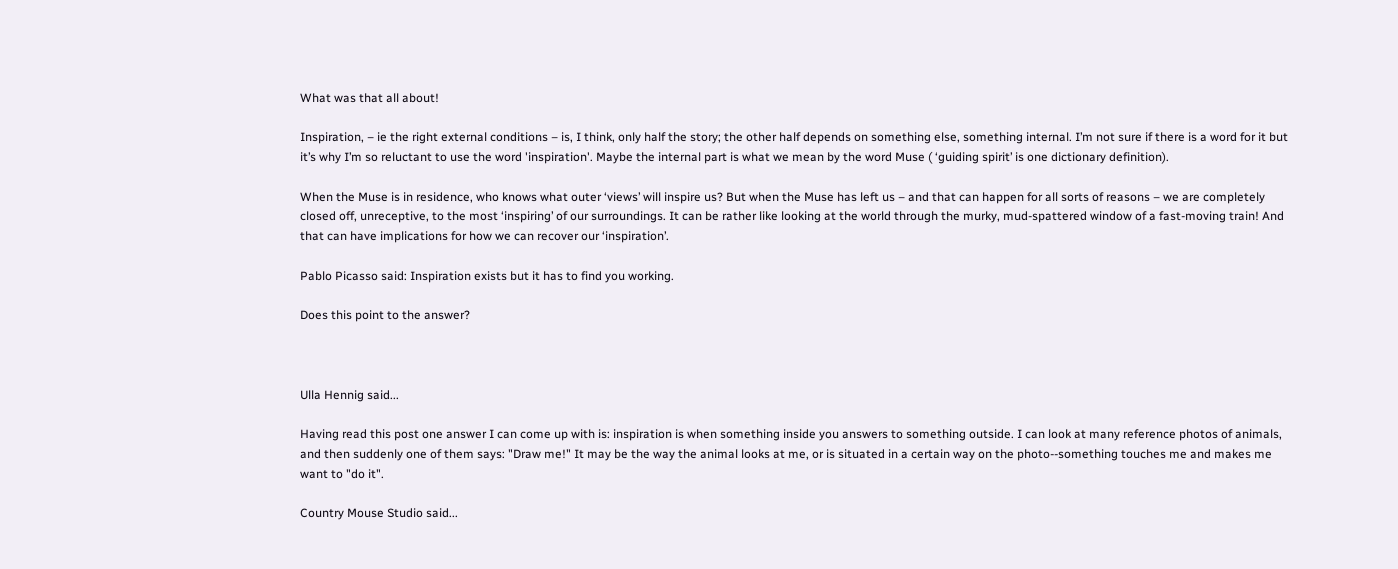What was that all about!

Inspiration, – ie the right external conditions – is, I think, only half the story; the other half depends on something else, something internal. I’m not sure if there is a word for it but it’s why I’m so reluctant to use the word 'inspiration'. Maybe the internal part is what we mean by the word Muse ( ‘guiding spirit’ is one dictionary definition).

When the Muse is in residence, who knows what outer ‘views’ will inspire us? But when the Muse has left us – and that can happen for all sorts of reasons – we are completely closed off, unreceptive, to the most ‘inspiring’ of our surroundings. It can be rather like looking at the world through the murky, mud-spattered window of a fast-moving train! And that can have implications for how we can recover our ‘inspiration’.

Pablo Picasso said: Inspiration exists but it has to find you working.

Does this point to the answer?



Ulla Hennig said...

Having read this post one answer I can come up with is: inspiration is when something inside you answers to something outside. I can look at many reference photos of animals, and then suddenly one of them says: "Draw me!" It may be the way the animal looks at me, or is situated in a certain way on the photo--something touches me and makes me want to "do it".

Country Mouse Studio said...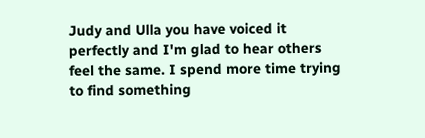Judy and Ulla you have voiced it perfectly and I'm glad to hear others feel the same. I spend more time trying to find something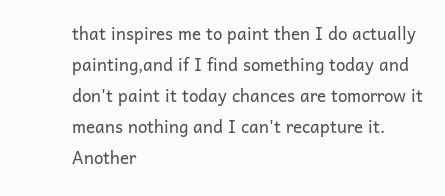that inspires me to paint then I do actually painting,and if I find something today and don't paint it today chances are tomorrow it means nothing and I can't recapture it.
Another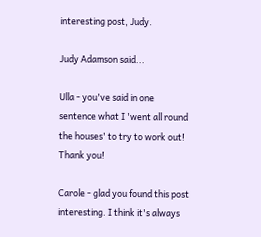interesting post, Judy.

Judy Adamson said...

Ulla - you've said in one sentence what I 'went all round the houses' to try to work out! Thank you!

Carole - glad you found this post interesting. I think it's always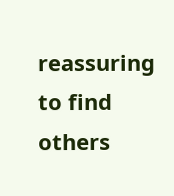reassuring to find others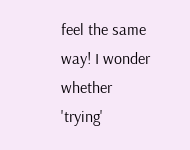feel the same way! I wonder whether 'trying'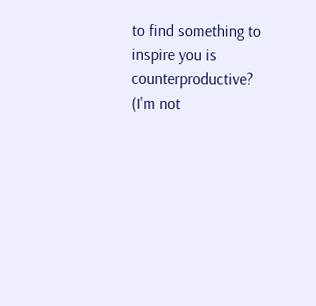to find something to inspire you is counterproductive? (I'm not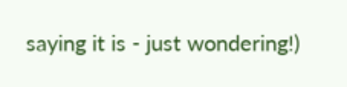saying it is - just wondering!)